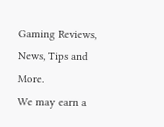Gaming Reviews, News, Tips and More.
We may earn a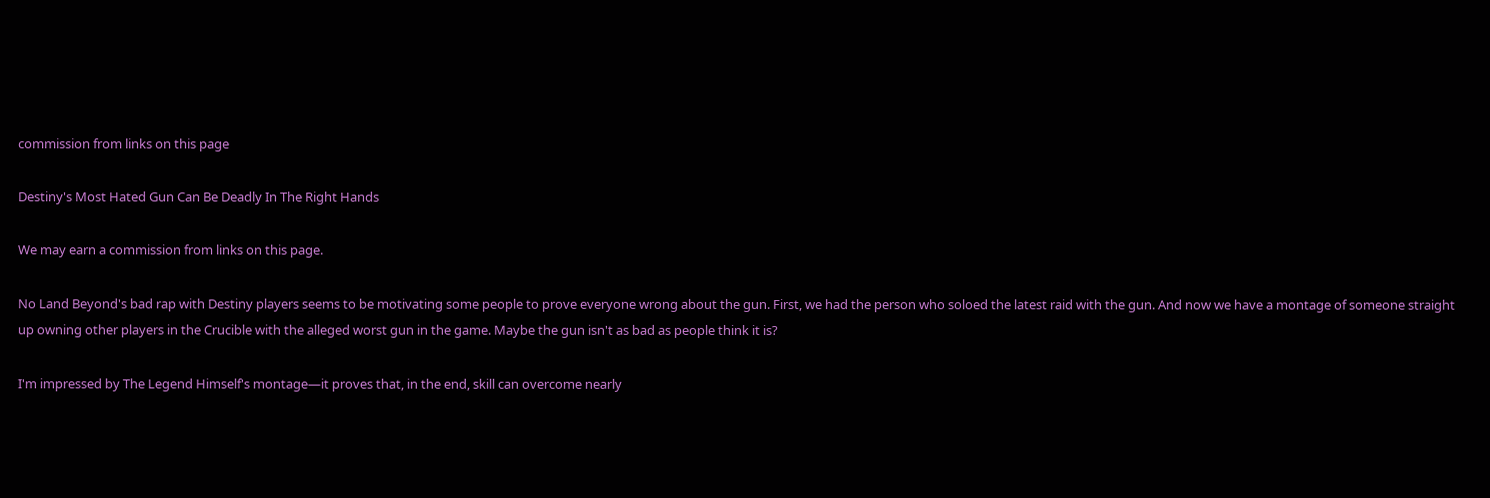commission from links on this page

Destiny's Most Hated Gun Can Be Deadly In The Right Hands

We may earn a commission from links on this page.

No Land Beyond's bad rap with Destiny players seems to be motivating some people to prove everyone wrong about the gun. First, we had the person who soloed the latest raid with the gun. And now we have a montage of someone straight up owning other players in the Crucible with the alleged worst gun in the game. Maybe the gun isn't as bad as people think it is?

I'm impressed by The Legend Himself's montage—it proves that, in the end, skill can overcome nearly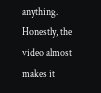anything. Honestly, the video almost makes it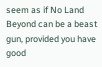seem as if No Land Beyond can be a beast gun, provided you have good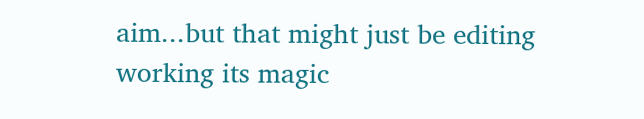aim...but that might just be editing working its magic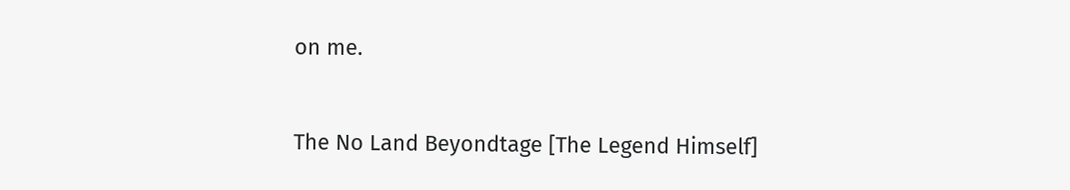on me.


The No Land Beyondtage [The Legend Himself]